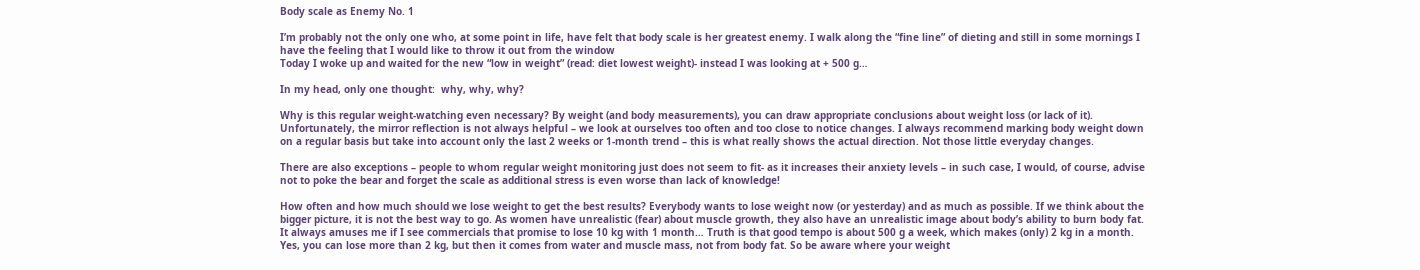Body scale as Enemy No. 1

I’m probably not the only one who, at some point in life, have felt that body scale is her greatest enemy. I walk along the “fine line” of dieting and still in some mornings I have the feeling that I would like to throw it out from the window
Today I woke up and waited for the new “low in weight” (read: diet lowest weight)- instead I was looking at + 500 g…

In my head, only one thought:  why, why, why?

Why is this regular weight-watching even necessary? By weight (and body measurements), you can draw appropriate conclusions about weight loss (or lack of it). Unfortunately, the mirror reflection is not always helpful – we look at ourselves too often and too close to notice changes. I always recommend marking body weight down on a regular basis but take into account only the last 2 weeks or 1-month trend – this is what really shows the actual direction. Not those little everyday changes.

There are also exceptions – people to whom regular weight monitoring just does not seem to fit- as it increases their anxiety levels – in such case, I would, of course, advise not to poke the bear and forget the scale as additional stress is even worse than lack of knowledge!

How often and how much should we lose weight to get the best results? Everybody wants to lose weight now (or yesterday) and as much as possible. If we think about the bigger picture, it is not the best way to go. As women have unrealistic (fear) about muscle growth, they also have an unrealistic image about body’s ability to burn body fat. It always amuses me if I see commercials that promise to lose 10 kg with 1 month… Truth is that good tempo is about 500 g a week, which makes (only) 2 kg in a month. Yes, you can lose more than 2 kg, but then it comes from water and muscle mass, not from body fat. So be aware where your weight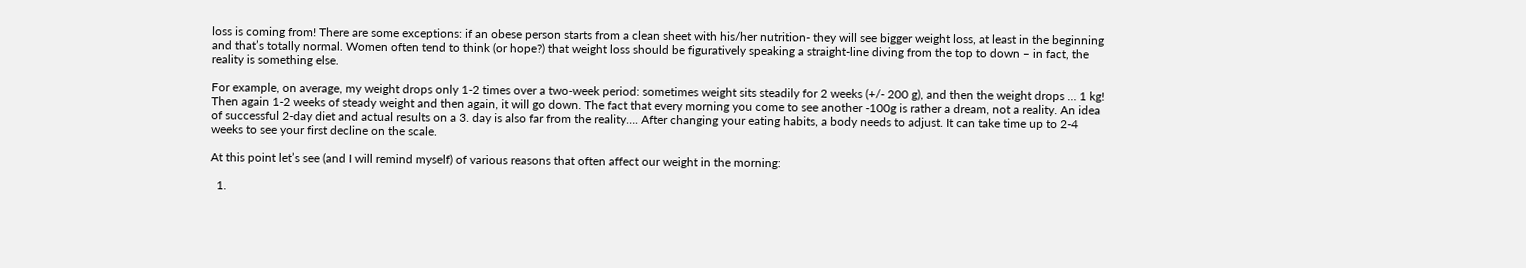loss is coming from! There are some exceptions: if an obese person starts from a clean sheet with his/her nutrition- they will see bigger weight loss, at least in the beginning and that’s totally normal. Women often tend to think (or hope?) that weight loss should be figuratively speaking a straight-line diving from the top to down – in fact, the reality is something else.

For example, on average, my weight drops only 1-2 times over a two-week period: sometimes weight sits steadily for 2 weeks (+/- 200 g), and then the weight drops … 1 kg! Then again 1-2 weeks of steady weight and then again, it will go down. The fact that every morning you come to see another -100g is rather a dream, not a reality. An idea of successful 2-day diet and actual results on a 3. day is also far from the reality…. After changing your eating habits, a body needs to adjust. It can take time up to 2-4 weeks to see your first decline on the scale.

At this point let’s see (and I will remind myself) of various reasons that often affect our weight in the morning:

  1.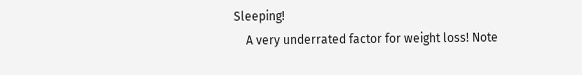Sleeping!
    A very underrated factor for weight loss! Note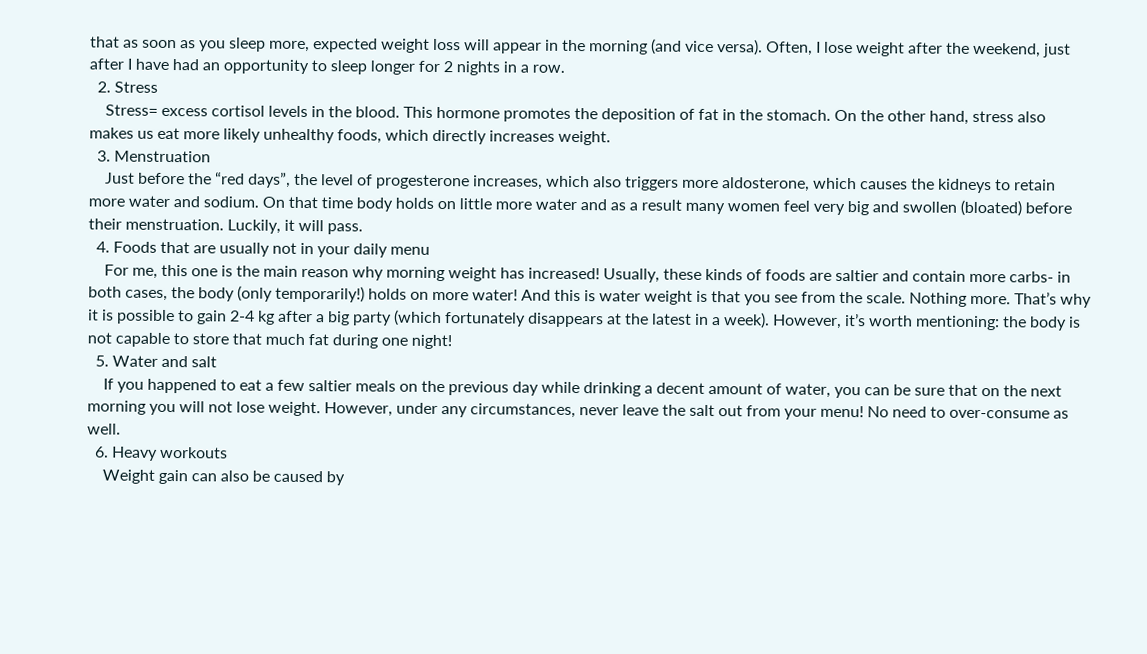that as soon as you sleep more, expected weight loss will appear in the morning (and vice versa). Often, I lose weight after the weekend, just after I have had an opportunity to sleep longer for 2 nights in a row.
  2. Stress
    Stress= excess cortisol levels in the blood. This hormone promotes the deposition of fat in the stomach. On the other hand, stress also makes us eat more likely unhealthy foods, which directly increases weight.
  3. Menstruation
    Just before the “red days”, the level of progesterone increases, which also triggers more aldosterone, which causes the kidneys to retain more water and sodium. On that time body holds on little more water and as a result many women feel very big and swollen (bloated) before their menstruation. Luckily, it will pass.
  4. Foods that are usually not in your daily menu
    For me, this one is the main reason why morning weight has increased! Usually, these kinds of foods are saltier and contain more carbs- in both cases, the body (only temporarily!) holds on more water! And this is water weight is that you see from the scale. Nothing more. That’s why it is possible to gain 2-4 kg after a big party (which fortunately disappears at the latest in a week). However, it’s worth mentioning: the body is not capable to store that much fat during one night!
  5. Water and salt
    If you happened to eat a few saltier meals on the previous day while drinking a decent amount of water, you can be sure that on the next morning you will not lose weight. However, under any circumstances, never leave the salt out from your menu! No need to over-consume as well.
  6. Heavy workouts
    Weight gain can also be caused by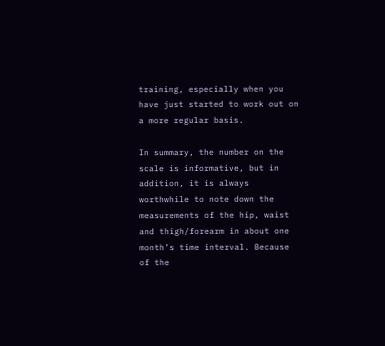training, especially when you have just started to work out on a more regular basis.

In summary, the number on the scale is informative, but in addition, it is always worthwhile to note down the measurements of the hip, waist and thigh/forearm in about one month’s time interval. Because of the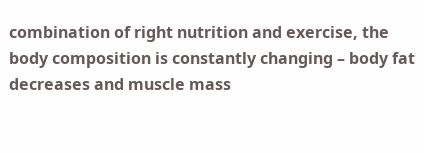combination of right nutrition and exercise, the body composition is constantly changing – body fat decreases and muscle mass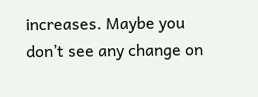increases. Maybe you don’t see any change on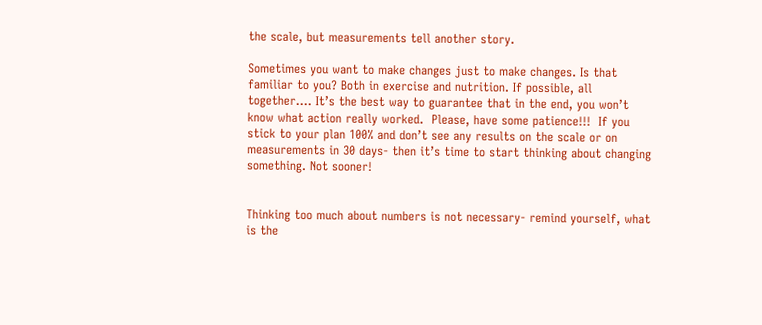the scale, but measurements tell another story.

Sometimes you want to make changes just to make changes. Is that familiar to you? Both in exercise and nutrition. If possible, all together…. It’s the best way to guarantee that in the end, you won’t know what action really worked.  Please, have some patience!!!  If you stick to your plan 100% and don’t see any results on the scale or on measurements in 30 days- then it’s time to start thinking about changing something. Not sooner!


Thinking too much about numbers is not necessary- remind yourself, what is the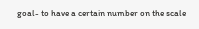goal- to have a certain number on the scale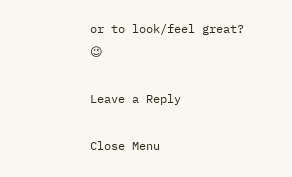or to look/feel great? 😉

Leave a Reply

Close Menu